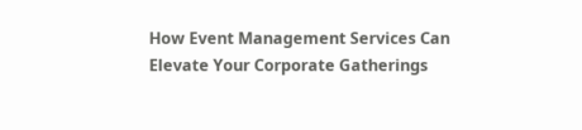How Event Management Services Can Elevate Your Corporate Gatherings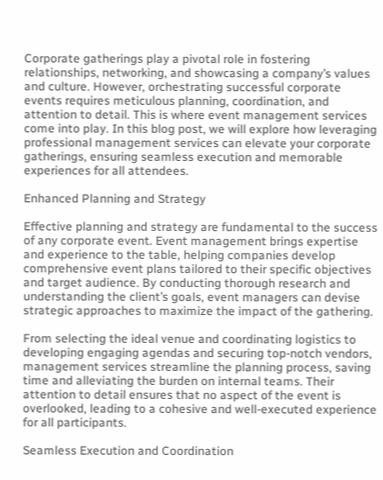Corporate gatherings play a pivotal role in fostering relationships, networking, and showcasing a company’s values and culture. However, orchestrating successful corporate events requires meticulous planning, coordination, and attention to detail. This is where event management services come into play. In this blog post, we will explore how leveraging professional management services can elevate your corporate gatherings, ensuring seamless execution and memorable experiences for all attendees.

Enhanced Planning and Strategy

Effective planning and strategy are fundamental to the success of any corporate event. Event management brings expertise and experience to the table, helping companies develop comprehensive event plans tailored to their specific objectives and target audience. By conducting thorough research and understanding the client’s goals, event managers can devise strategic approaches to maximize the impact of the gathering.

From selecting the ideal venue and coordinating logistics to developing engaging agendas and securing top-notch vendors, management services streamline the planning process, saving time and alleviating the burden on internal teams. Their attention to detail ensures that no aspect of the event is overlooked, leading to a cohesive and well-executed experience for all participants.

Seamless Execution and Coordination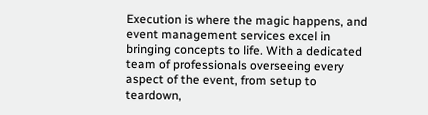Execution is where the magic happens, and event management services excel in bringing concepts to life. With a dedicated team of professionals overseeing every aspect of the event, from setup to teardown,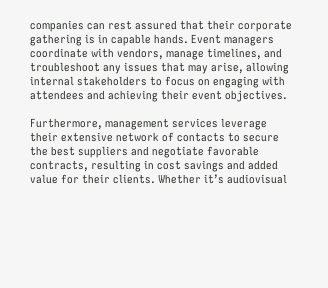companies can rest assured that their corporate gathering is in capable hands. Event managers coordinate with vendors, manage timelines, and troubleshoot any issues that may arise, allowing internal stakeholders to focus on engaging with attendees and achieving their event objectives.

Furthermore, management services leverage their extensive network of contacts to secure the best suppliers and negotiate favorable contracts, resulting in cost savings and added value for their clients. Whether it’s audiovisual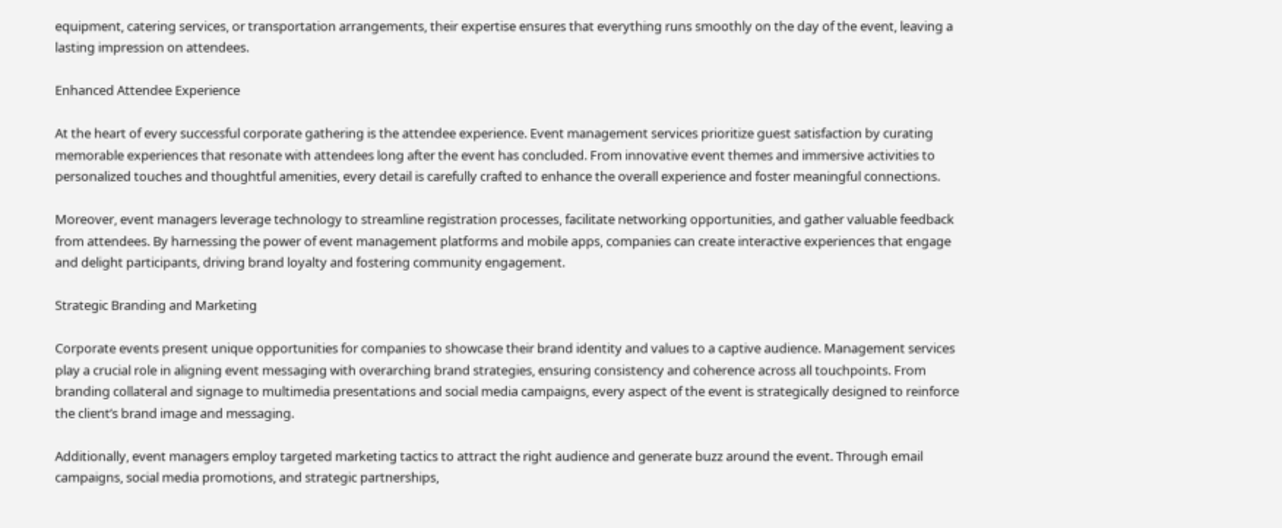equipment, catering services, or transportation arrangements, their expertise ensures that everything runs smoothly on the day of the event, leaving a lasting impression on attendees.

Enhanced Attendee Experience

At the heart of every successful corporate gathering is the attendee experience. Event management services prioritize guest satisfaction by curating memorable experiences that resonate with attendees long after the event has concluded. From innovative event themes and immersive activities to personalized touches and thoughtful amenities, every detail is carefully crafted to enhance the overall experience and foster meaningful connections.

Moreover, event managers leverage technology to streamline registration processes, facilitate networking opportunities, and gather valuable feedback from attendees. By harnessing the power of event management platforms and mobile apps, companies can create interactive experiences that engage and delight participants, driving brand loyalty and fostering community engagement.

Strategic Branding and Marketing

Corporate events present unique opportunities for companies to showcase their brand identity and values to a captive audience. Management services play a crucial role in aligning event messaging with overarching brand strategies, ensuring consistency and coherence across all touchpoints. From branding collateral and signage to multimedia presentations and social media campaigns, every aspect of the event is strategically designed to reinforce the client’s brand image and messaging.

Additionally, event managers employ targeted marketing tactics to attract the right audience and generate buzz around the event. Through email campaigns, social media promotions, and strategic partnerships,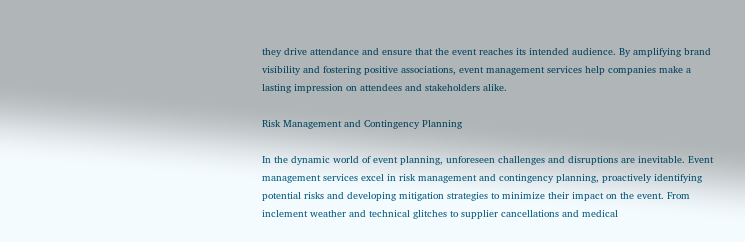they drive attendance and ensure that the event reaches its intended audience. By amplifying brand visibility and fostering positive associations, event management services help companies make a lasting impression on attendees and stakeholders alike.

Risk Management and Contingency Planning

In the dynamic world of event planning, unforeseen challenges and disruptions are inevitable. Event management services excel in risk management and contingency planning, proactively identifying potential risks and developing mitigation strategies to minimize their impact on the event. From inclement weather and technical glitches to supplier cancellations and medical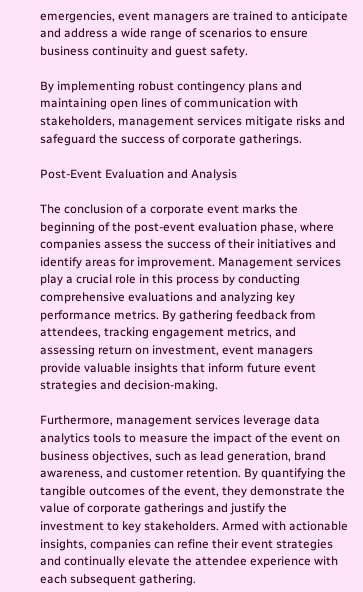emergencies, event managers are trained to anticipate and address a wide range of scenarios to ensure business continuity and guest safety.

By implementing robust contingency plans and maintaining open lines of communication with stakeholders, management services mitigate risks and safeguard the success of corporate gatherings.

Post-Event Evaluation and Analysis

The conclusion of a corporate event marks the beginning of the post-event evaluation phase, where companies assess the success of their initiatives and identify areas for improvement. Management services play a crucial role in this process by conducting comprehensive evaluations and analyzing key performance metrics. By gathering feedback from attendees, tracking engagement metrics, and assessing return on investment, event managers provide valuable insights that inform future event strategies and decision-making.

Furthermore, management services leverage data analytics tools to measure the impact of the event on business objectives, such as lead generation, brand awareness, and customer retention. By quantifying the tangible outcomes of the event, they demonstrate the value of corporate gatherings and justify the investment to key stakeholders. Armed with actionable insights, companies can refine their event strategies and continually elevate the attendee experience with each subsequent gathering.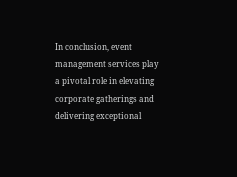In conclusion, event management services play a pivotal role in elevating corporate gatherings and delivering exceptional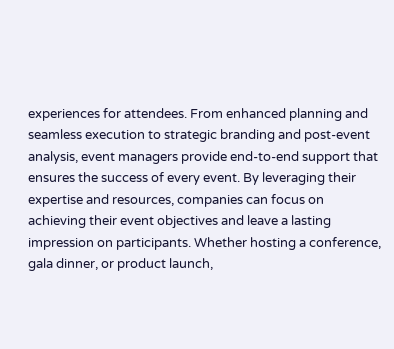experiences for attendees. From enhanced planning and seamless execution to strategic branding and post-event analysis, event managers provide end-to-end support that ensures the success of every event. By leveraging their expertise and resources, companies can focus on achieving their event objectives and leave a lasting impression on participants. Whether hosting a conference, gala dinner, or product launch,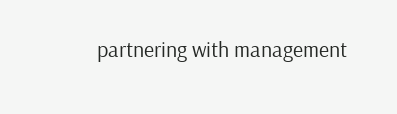partnering with management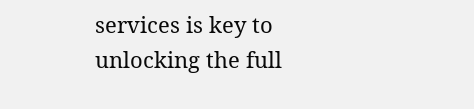services is key to unlocking the full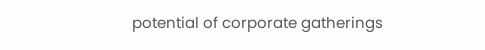potential of corporate gatherings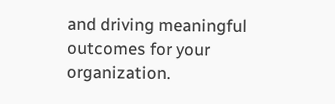and driving meaningful outcomes for your organization.